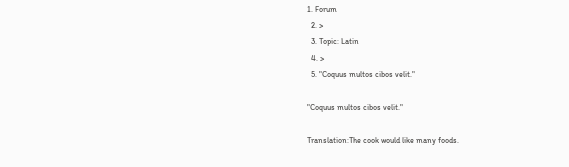1. Forum
  2. >
  3. Topic: Latin
  4. >
  5. "Coquus multos cibos velit."

"Coquus multos cibos velit."

Translation:The cook would like many foods.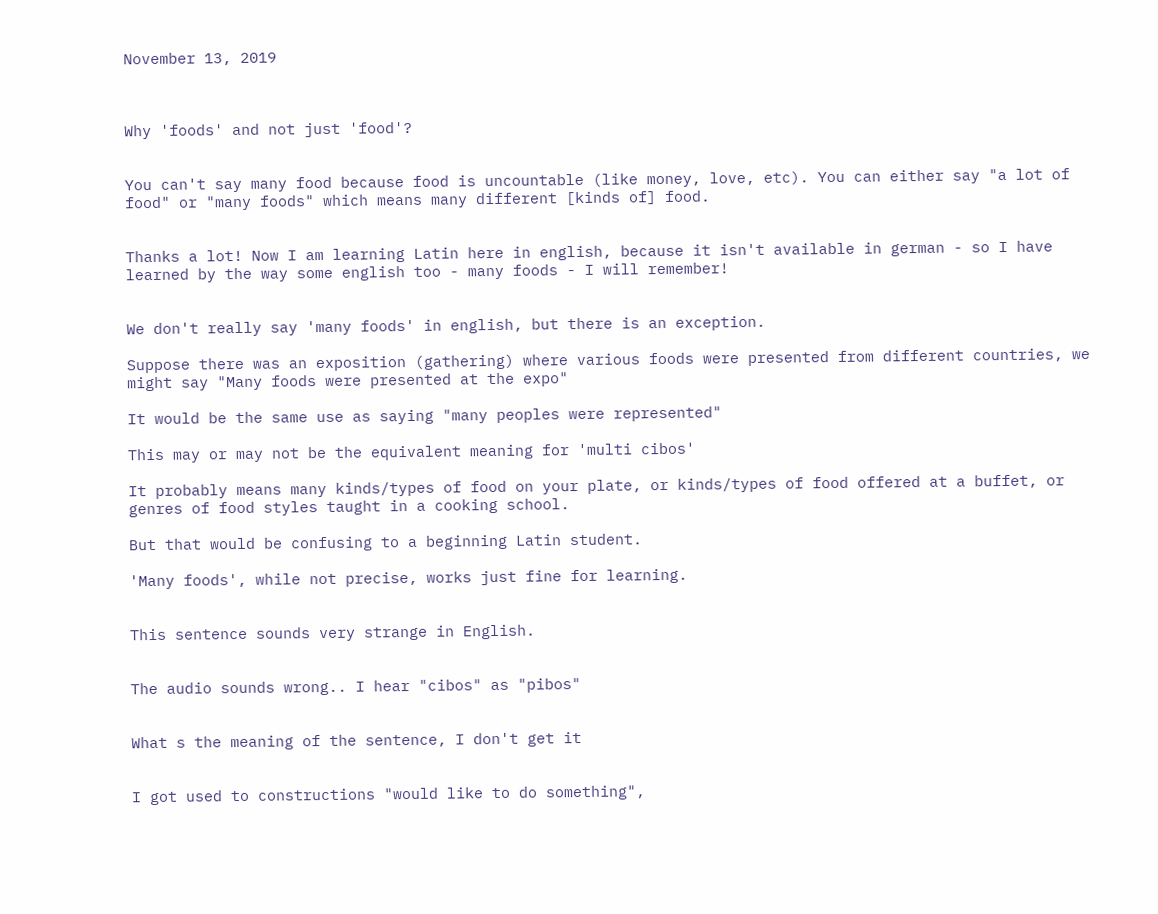November 13, 2019



Why 'foods' and not just 'food'?


You can't say many food because food is uncountable (like money, love, etc). You can either say "a lot of food" or "many foods" which means many different [kinds of] food.


Thanks a lot! Now I am learning Latin here in english, because it isn't available in german - so I have learned by the way some english too - many foods - I will remember!


We don't really say 'many foods' in english, but there is an exception.

Suppose there was an exposition (gathering) where various foods were presented from different countries, we might say "Many foods were presented at the expo"

It would be the same use as saying "many peoples were represented"

This may or may not be the equivalent meaning for 'multi cibos'

It probably means many kinds/types of food on your plate, or kinds/types of food offered at a buffet, or genres of food styles taught in a cooking school.

But that would be confusing to a beginning Latin student.

'Many foods', while not precise, works just fine for learning.


This sentence sounds very strange in English.


The audio sounds wrong.. I hear "cibos" as "pibos"


What s the meaning of the sentence, I don't get it


I got used to constructions "would like to do something",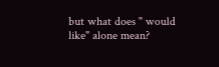but what does " would like" alone mean?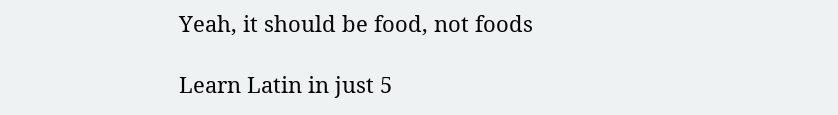Yeah, it should be food, not foods

Learn Latin in just 5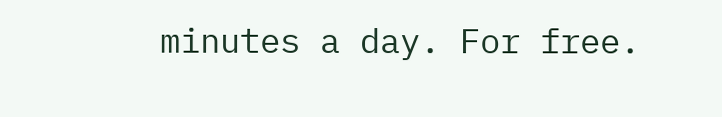minutes a day. For free.